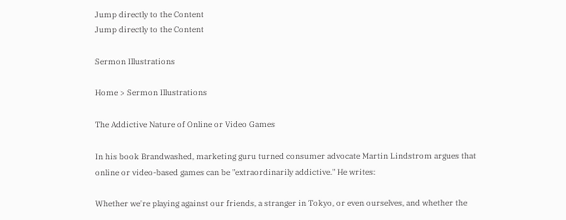Jump directly to the Content
Jump directly to the Content

Sermon Illustrations

Home > Sermon Illustrations

The Addictive Nature of Online or Video Games

In his book Brandwashed, marketing guru turned consumer advocate Martin Lindstrom argues that online or video-based games can be "extraordinarily addictive." He writes:

Whether we're playing against our friends, a stranger in Tokyo, or even ourselves, and whether the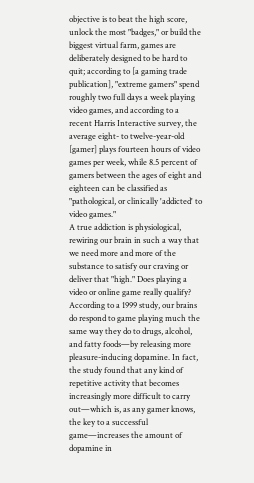objective is to beat the high score, unlock the most "badges," or build the biggest virtual farm, games are deliberately designed to be hard to quit; according to [a gaming trade publication], "extreme gamers" spend roughly two full days a week playing video games, and according to a recent Harris Interactive survey, the average eight- to twelve-year-old [gamer] plays fourteen hours of video games per week, while 8.5 percent of gamers between the ages of eight and eighteen can be classified as "pathological, or clinically 'addicted' to video games."
A true addiction is physiological, rewiring our brain in such a way that we need more and more of the substance to satisfy our craving or deliver that "high." Does playing a video or online game really qualify? According to a 1999 study, our brains do respond to game playing much the same way they do to drugs, alcohol, and fatty foods—by releasing more pleasure-inducing dopamine. In fact, the study found that any kind of repetitive activity that becomes increasingly more difficult to carry out—which is, as any gamer knows, the key to a successful game—increases the amount of dopamine in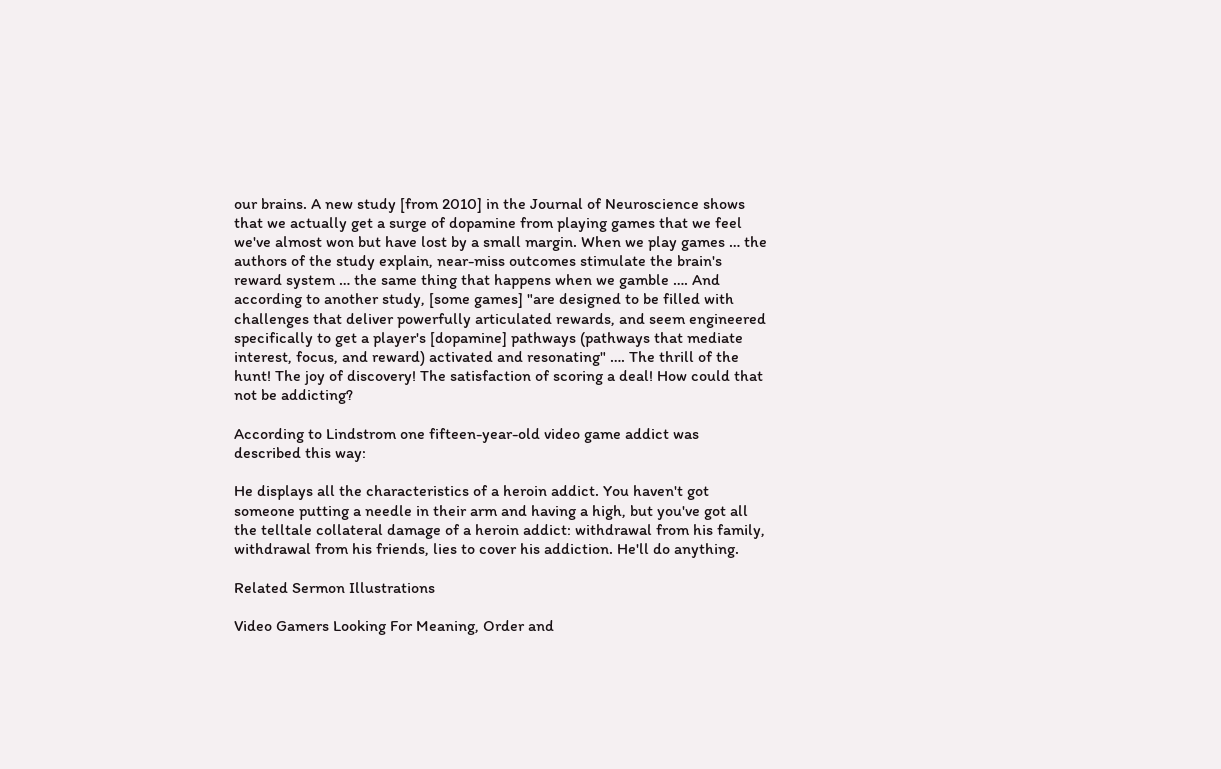our brains. A new study [from 2010] in the Journal of Neuroscience shows that we actually get a surge of dopamine from playing games that we feel we've almost won but have lost by a small margin. When we play games … the authors of the study explain, near-miss outcomes stimulate the brain's reward system … the same thing that happens when we gamble …. And according to another study, [some games] "are designed to be filled with challenges that deliver powerfully articulated rewards, and seem engineered specifically to get a player's [dopamine] pathways (pathways that mediate interest, focus, and reward) activated and resonating" …. The thrill of the hunt! The joy of discovery! The satisfaction of scoring a deal! How could that not be addicting?

According to Lindstrom one fifteen-year-old video game addict was described this way:

He displays all the characteristics of a heroin addict. You haven't got someone putting a needle in their arm and having a high, but you've got all the telltale collateral damage of a heroin addict: withdrawal from his family, withdrawal from his friends, lies to cover his addiction. He'll do anything.

Related Sermon Illustrations

Video Gamers Looking For Meaning, Order and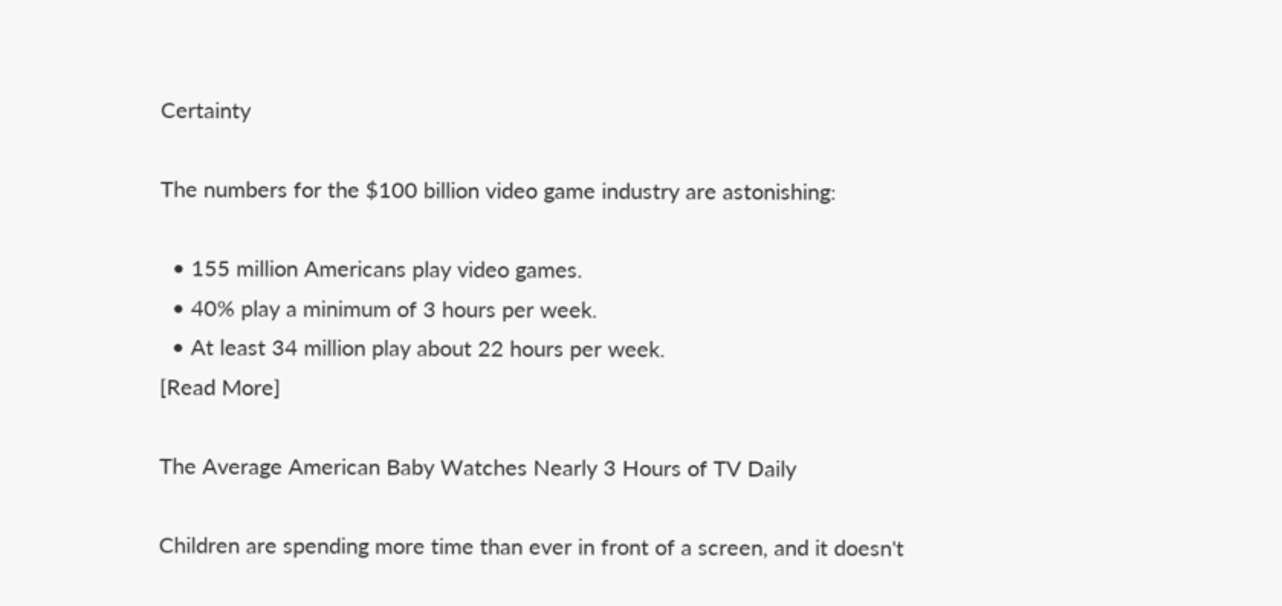Certainty

The numbers for the $100 billion video game industry are astonishing:

  • 155 million Americans play video games.
  • 40% play a minimum of 3 hours per week.
  • At least 34 million play about 22 hours per week.
[Read More]

The Average American Baby Watches Nearly 3 Hours of TV Daily

Children are spending more time than ever in front of a screen, and it doesn't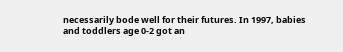necessarily bode well for their futures. In 1997, babies and toddlers age 0-2 got an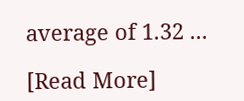average of 1.32 ...

[Read More]